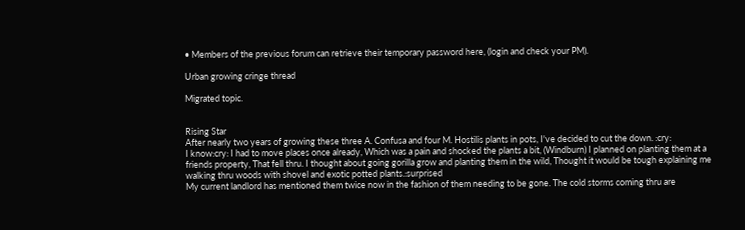• Members of the previous forum can retrieve their temporary password here, (login and check your PM).

Urban growing cringe thread

Migrated topic.


Rising Star
After nearly two years of growing these three A. Confusa and four M. Hostilis plants in pots, I've decided to cut the down. :cry:
I know:cry: I had to move places once already, Which was a pain and shocked the plants a bit, (Windburn) I planned on planting them at a friends property, That fell thru. I thought about going gorilla grow and planting them in the wild, Thought it would be tough explaining me walking thru woods with shovel and exotic potted plants.:surprised
My current landlord has mentioned them twice now in the fashion of them needing to be gone. The cold storms coming thru are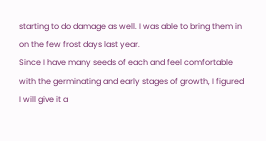starting to do damage as well. I was able to bring them in on the few frost days last year.
Since I have many seeds of each and feel comfortable with the germinating and early stages of growth, I figured I will give it a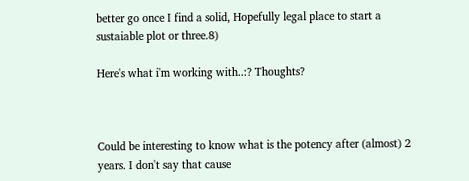better go once I find a solid, Hopefully legal place to start a sustaiable plot or three.8)

Here's what i'm working with..:? Thoughts?



Could be interesting to know what is the potency after (almost) 2 years. I don't say that cause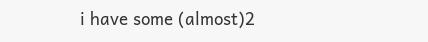i have some (almost)2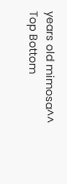years old mimosa^^
Top Bottom